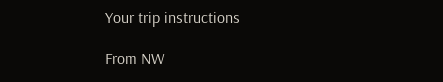Your trip instructions

From NW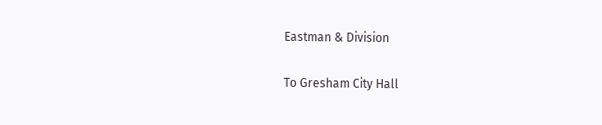Eastman & Division

To Gresham City Hall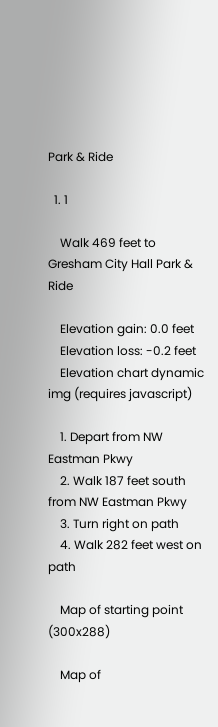Park & Ride

  1. 1

    Walk 469 feet to Gresham City Hall Park & Ride

    Elevation gain: 0.0 feet
    Elevation loss: -0.2 feet
    Elevation chart dynamic img (requires javascript)

    1. Depart from NW Eastman Pkwy
    2. Walk 187 feet south from NW Eastman Pkwy
    3. Turn right on path
    4. Walk 282 feet west on path

    Map of starting point (300x288)

    Map of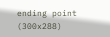ending point (300x288)